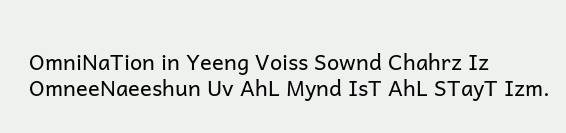OmniNaTion in Yeeng Voiss Sownd Chahrz Iz OmneeNaeeshun Uv AhL Mynd IsT AhL STayT Izm.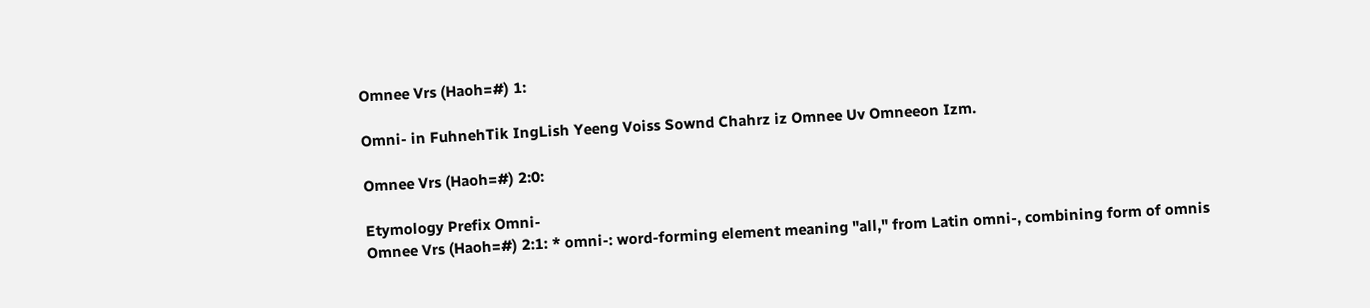Omnee Vrs (Haoh=#) 1:

Omni- in FuhnehTik IngLish Yeeng Voiss Sownd Chahrz iz Omnee Uv Omneeon Izm.

Omnee Vrs (Haoh=#) 2:0:

Etymology Prefix Omni-
Omnee Vrs (Haoh=#) 2:1: * omni-: word-forming element meaning "all," from Latin omni-, combining form of omnis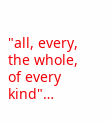"all, every, the whole, of every kind"…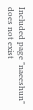Included page "naeeshun" does not exist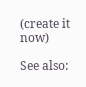(create it now)

See also: